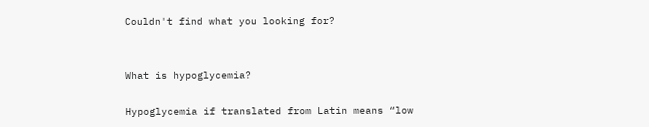Couldn't find what you looking for?


What is hypoglycemia?

Hypoglycemia if translated from Latin means “low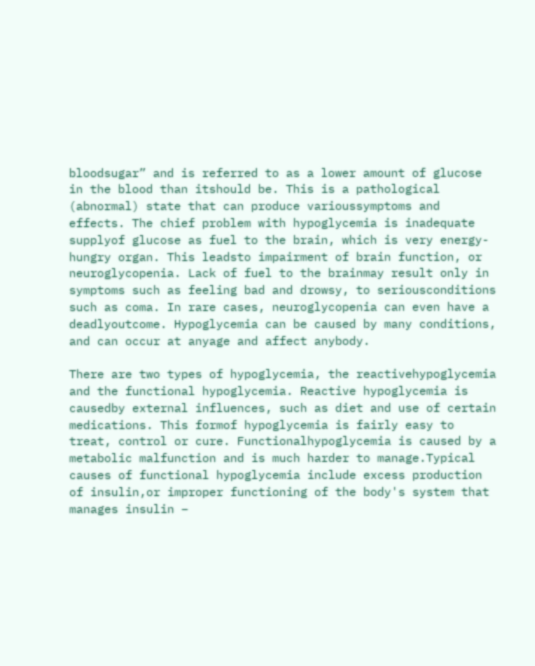bloodsugar” and is referred to as a lower amount of glucose in the blood than itshould be. This is a pathological (abnormal) state that can produce varioussymptoms and effects. The chief problem with hypoglycemia is inadequate supplyof glucose as fuel to the brain, which is very energy-hungry organ. This leadsto impairment of brain function, or neuroglycopenia. Lack of fuel to the brainmay result only in symptoms such as feeling bad and drowsy, to seriousconditions such as coma. In rare cases, neuroglycopenia can even have a deadlyoutcome. Hypoglycemia can be caused by many conditions, and can occur at anyage and affect anybody.

There are two types of hypoglycemia, the reactivehypoglycemia and the functional hypoglycemia. Reactive hypoglycemia is causedby external influences, such as diet and use of certain medications. This formof hypoglycemia is fairly easy to treat, control or cure. Functionalhypoglycemia is caused by a metabolic malfunction and is much harder to manage.Typical causes of functional hypoglycemia include excess production of insulin,or improper functioning of the body's system that manages insulin –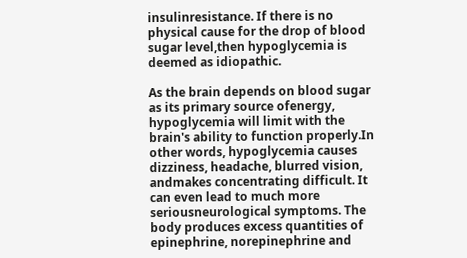insulinresistance. If there is no physical cause for the drop of blood sugar level,then hypoglycemia is deemed as idiopathic.

As the brain depends on blood sugar as its primary source ofenergy, hypoglycemia will limit with the brain's ability to function properly.In other words, hypoglycemia causes dizziness, headache, blurred vision, andmakes concentrating difficult. It can even lead to much more seriousneurological symptoms. The body produces excess quantities of epinephrine, norepinephrine and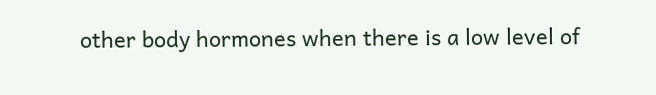other body hormones when there is a low level of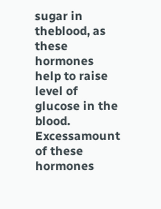sugar in theblood, as these hormones help to raise level of glucose in the blood. Excessamount of these hormones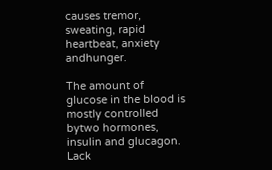causes tremor, sweating, rapid heartbeat, anxiety andhunger.

The amount of glucose in the blood is mostly controlled bytwo hormones, insulin and glucagon. Lack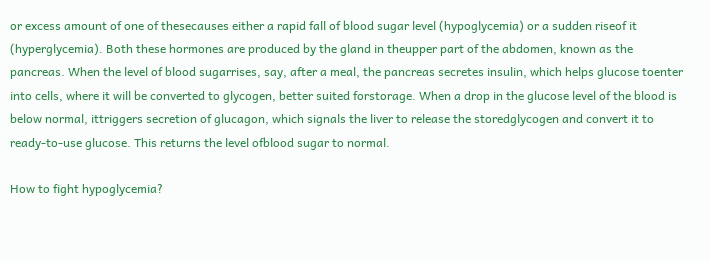or excess amount of one of thesecauses either a rapid fall of blood sugar level (hypoglycemia) or a sudden riseof it (hyperglycemia). Both these hormones are produced by the gland in theupper part of the abdomen, known as the pancreas. When the level of blood sugarrises, say, after a meal, the pancreas secretes insulin, which helps glucose toenter into cells, where it will be converted to glycogen, better suited forstorage. When a drop in the glucose level of the blood is below normal, ittriggers secretion of glucagon, which signals the liver to release the storedglycogen and convert it to ready-to-use glucose. This returns the level ofblood sugar to normal.

How to fight hypoglycemia?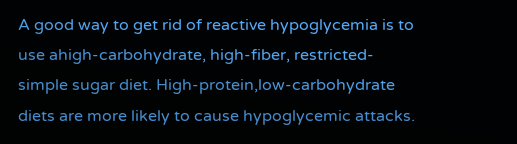A good way to get rid of reactive hypoglycemia is to use ahigh-carbohydrate, high-fiber, restricted-simple sugar diet. High-protein,low-carbohydrate diets are more likely to cause hypoglycemic attacks.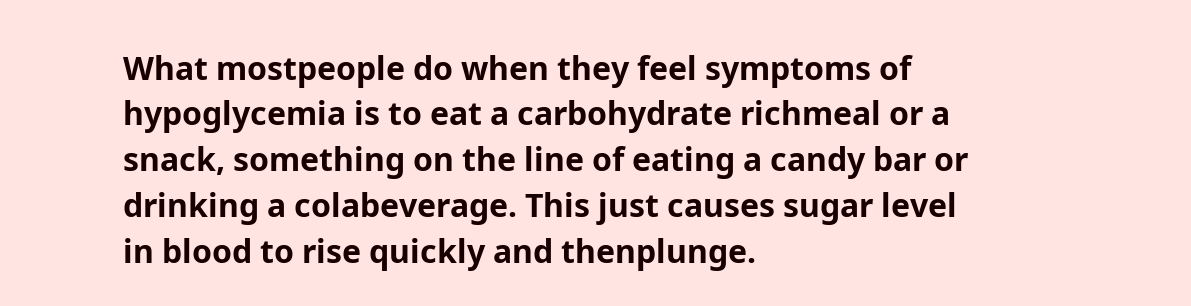What mostpeople do when they feel symptoms of hypoglycemia is to eat a carbohydrate richmeal or a snack, something on the line of eating a candy bar or drinking a colabeverage. This just causes sugar level in blood to rise quickly and thenplunge.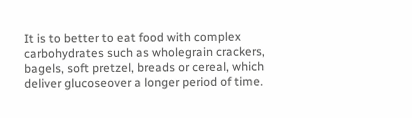It is to better to eat food with complex carbohydrates such as wholegrain crackers, bagels, soft pretzel, breads or cereal, which deliver glucoseover a longer period of time.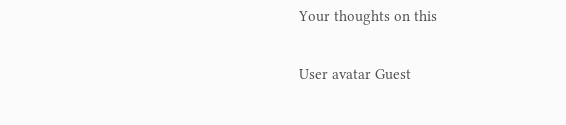Your thoughts on this

User avatar Guest